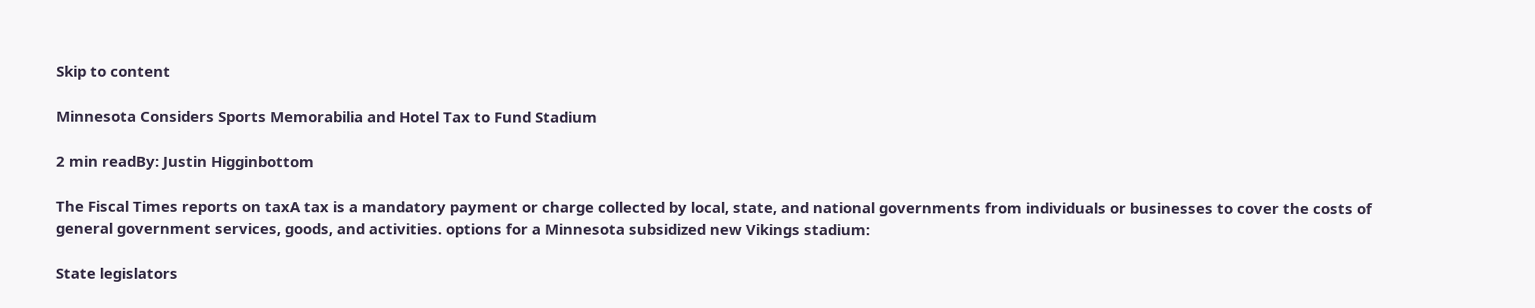Skip to content

Minnesota Considers Sports Memorabilia and Hotel Tax to Fund Stadium

2 min readBy: Justin Higginbottom

The Fiscal Times reports on taxA tax is a mandatory payment or charge collected by local, state, and national governments from individuals or businesses to cover the costs of general government services, goods, and activities. options for a Minnesota subsidized new Vikings stadium:

State legislators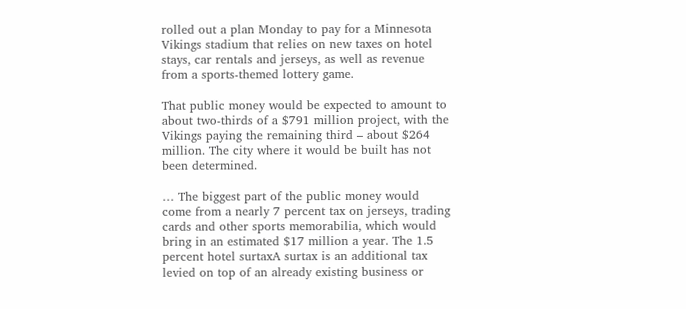rolled out a plan Monday to pay for a Minnesota Vikings stadium that relies on new taxes on hotel stays, car rentals and jerseys, as well as revenue from a sports-themed lottery game.

That public money would be expected to amount to about two-thirds of a $791 million project, with the Vikings paying the remaining third – about $264 million. The city where it would be built has not been determined.

… The biggest part of the public money would come from a nearly 7 percent tax on jerseys, trading cards and other sports memorabilia, which would bring in an estimated $17 million a year. The 1.5 percent hotel surtaxA surtax is an additional tax levied on top of an already existing business or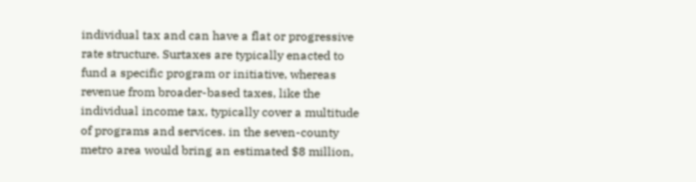individual tax and can have a flat or progressive rate structure. Surtaxes are typically enacted to fund a specific program or initiative, whereas revenue from broader-based taxes, like the individual income tax, typically cover a multitude of programs and services. in the seven-county metro area would bring an estimated $8 million,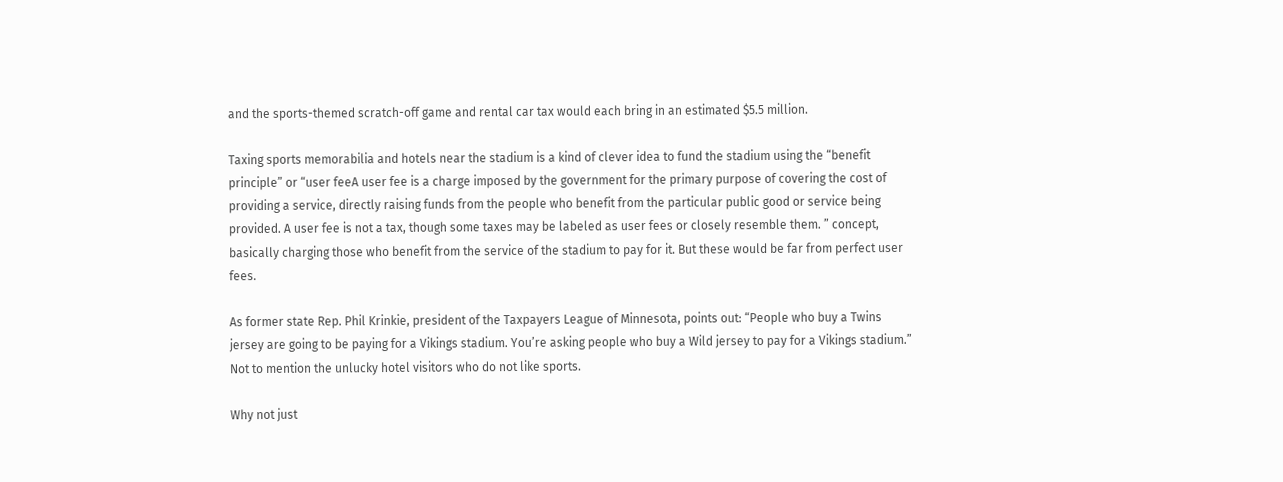and the sports-themed scratch-off game and rental car tax would each bring in an estimated $5.5 million.

Taxing sports memorabilia and hotels near the stadium is a kind of clever idea to fund the stadium using the “benefit principle” or “user feeA user fee is a charge imposed by the government for the primary purpose of covering the cost of providing a service, directly raising funds from the people who benefit from the particular public good or service being provided. A user fee is not a tax, though some taxes may be labeled as user fees or closely resemble them. ” concept, basically charging those who benefit from the service of the stadium to pay for it. But these would be far from perfect user fees.

As former state Rep. Phil Krinkie, president of the Taxpayers League of Minnesota, points out: “People who buy a Twins jersey are going to be paying for a Vikings stadium. You’re asking people who buy a Wild jersey to pay for a Vikings stadium.” Not to mention the unlucky hotel visitors who do not like sports.

Why not just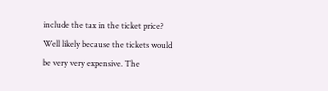include the tax in the ticket price? Well likely because the tickets would be very very expensive. The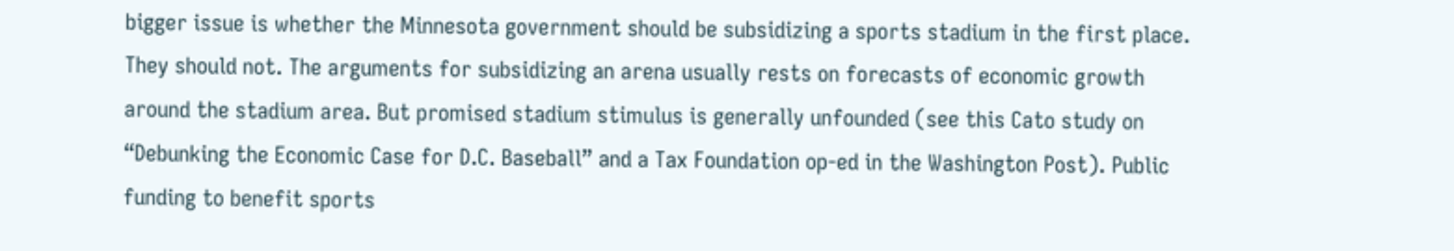bigger issue is whether the Minnesota government should be subsidizing a sports stadium in the first place. They should not. The arguments for subsidizing an arena usually rests on forecasts of economic growth around the stadium area. But promised stadium stimulus is generally unfounded (see this Cato study on “Debunking the Economic Case for D.C. Baseball” and a Tax Foundation op-ed in the Washington Post). Public funding to benefit sports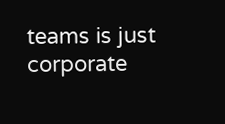teams is just corporate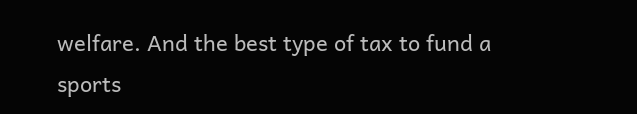welfare. And the best type of tax to fund a sports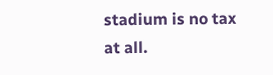stadium is no tax at all.